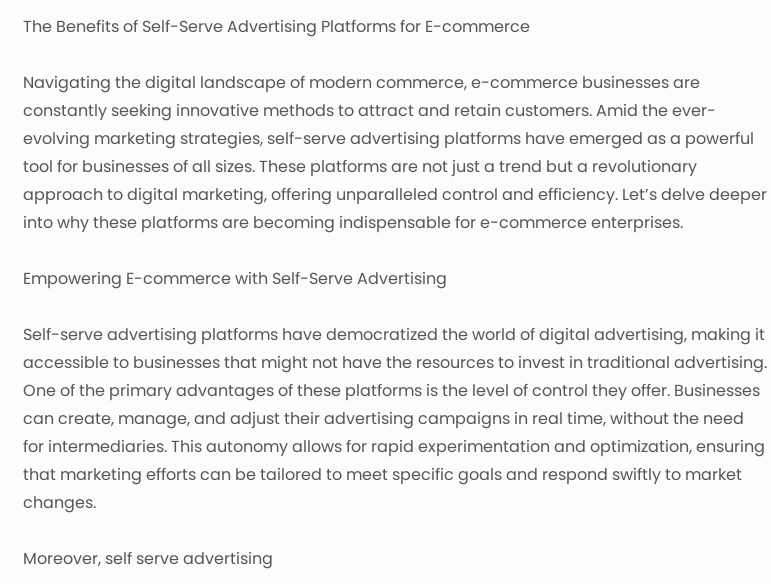The Benefits of Self-Serve Advertising Platforms for E-commerce

Navigating the digital landscape of modern commerce, e-commerce businesses are constantly seeking innovative methods to attract and retain customers. Amid the ever-evolving marketing strategies, self-serve advertising platforms have emerged as a powerful tool for businesses of all sizes. These platforms are not just a trend but a revolutionary approach to digital marketing, offering unparalleled control and efficiency. Let’s delve deeper into why these platforms are becoming indispensable for e-commerce enterprises.

Empowering E-commerce with Self-Serve Advertising

Self-serve advertising platforms have democratized the world of digital advertising, making it accessible to businesses that might not have the resources to invest in traditional advertising. One of the primary advantages of these platforms is the level of control they offer. Businesses can create, manage, and adjust their advertising campaigns in real time, without the need for intermediaries. This autonomy allows for rapid experimentation and optimization, ensuring that marketing efforts can be tailored to meet specific goals and respond swiftly to market changes.

Moreover, self serve advertising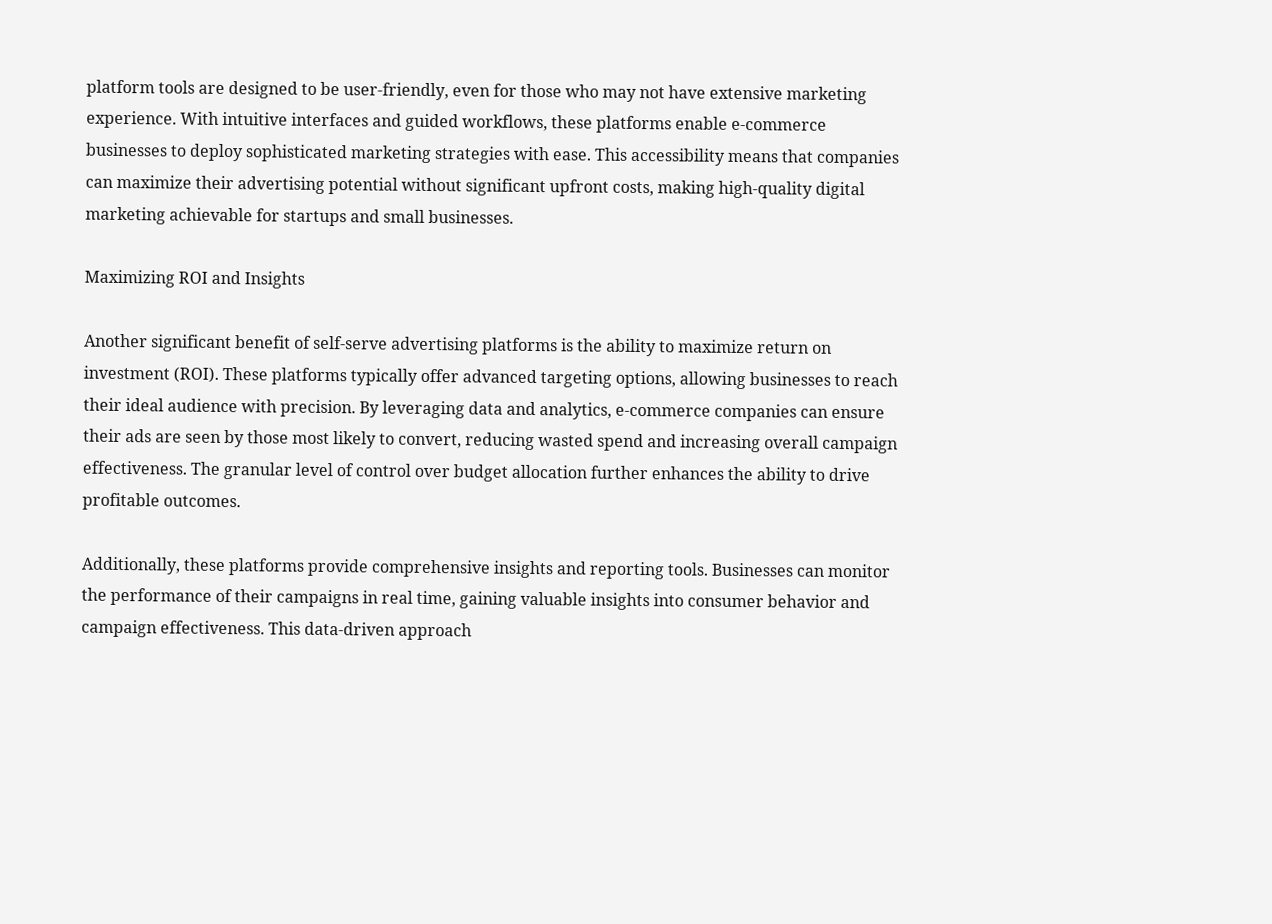platform tools are designed to be user-friendly, even for those who may not have extensive marketing experience. With intuitive interfaces and guided workflows, these platforms enable e-commerce businesses to deploy sophisticated marketing strategies with ease. This accessibility means that companies can maximize their advertising potential without significant upfront costs, making high-quality digital marketing achievable for startups and small businesses.

Maximizing ROI and Insights

Another significant benefit of self-serve advertising platforms is the ability to maximize return on investment (ROI). These platforms typically offer advanced targeting options, allowing businesses to reach their ideal audience with precision. By leveraging data and analytics, e-commerce companies can ensure their ads are seen by those most likely to convert, reducing wasted spend and increasing overall campaign effectiveness. The granular level of control over budget allocation further enhances the ability to drive profitable outcomes.

Additionally, these platforms provide comprehensive insights and reporting tools. Businesses can monitor the performance of their campaigns in real time, gaining valuable insights into consumer behavior and campaign effectiveness. This data-driven approach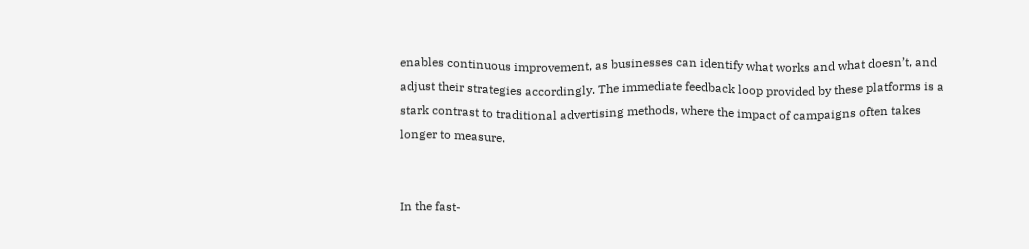enables continuous improvement, as businesses can identify what works and what doesn’t, and adjust their strategies accordingly. The immediate feedback loop provided by these platforms is a stark contrast to traditional advertising methods, where the impact of campaigns often takes longer to measure.


In the fast-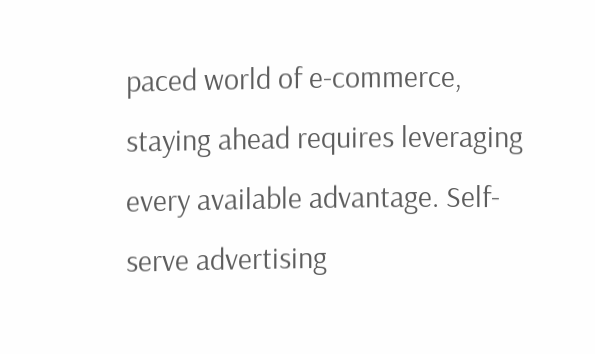paced world of e-commerce, staying ahead requires leveraging every available advantage. Self-serve advertising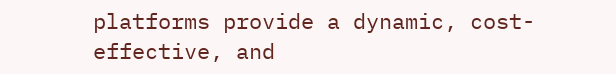platforms provide a dynamic, cost-effective, and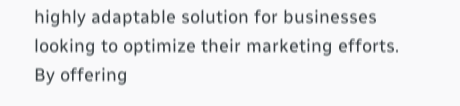highly adaptable solution for businesses looking to optimize their marketing efforts. By offering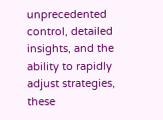unprecedented control, detailed insights, and the ability to rapidly adjust strategies, these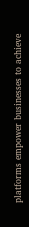platforms empower businesses to achieve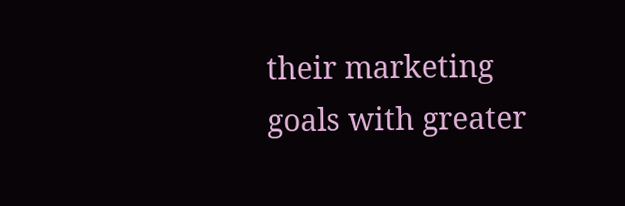their marketing goals with greater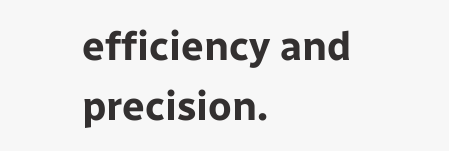efficiency and precision.